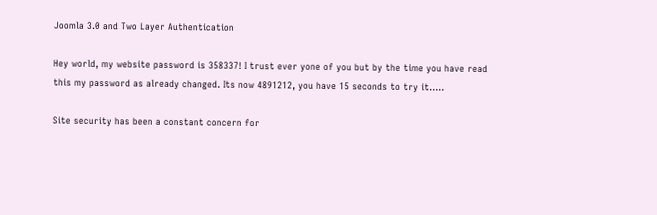Joomla 3.0 and Two Layer Authentication

Hey world, my website password is 358337! I trust ever yone of you but by the time you have read this my password as already changed. Its now 4891212, you have 15 seconds to try it…..

Site security has been a constant concern for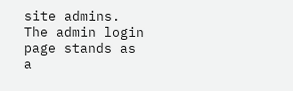site admins. The admin login page stands as a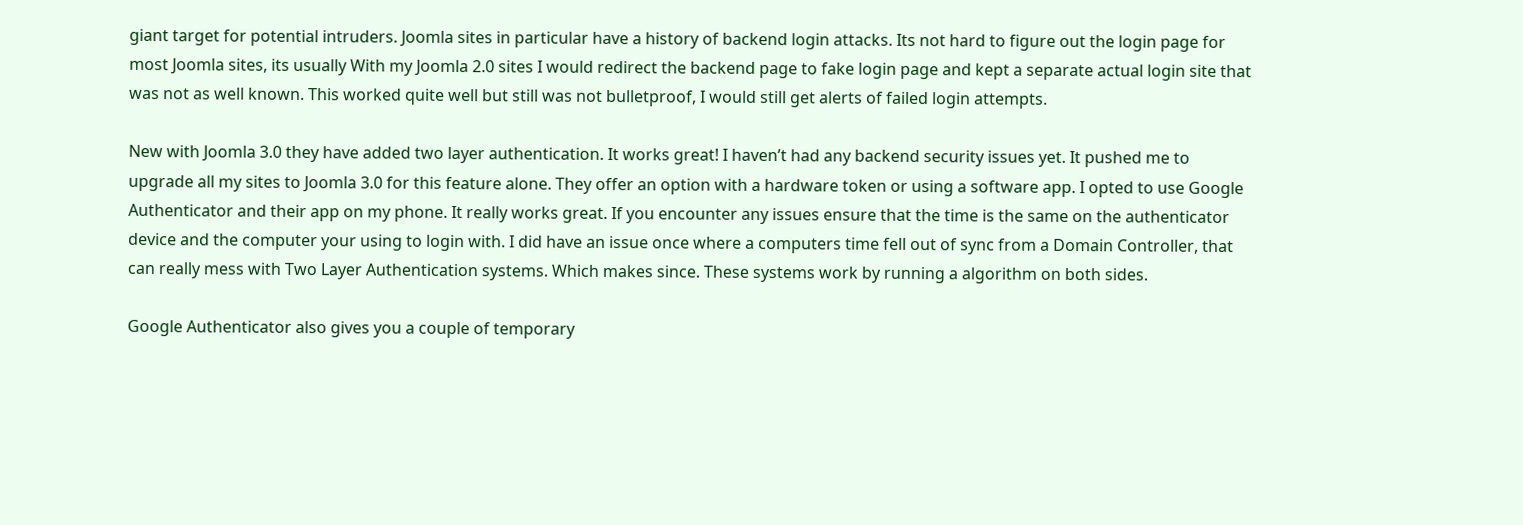giant target for potential intruders. Joomla sites in particular have a history of backend login attacks. Its not hard to figure out the login page for most Joomla sites, its usually With my Joomla 2.0 sites I would redirect the backend page to fake login page and kept a separate actual login site that was not as well known. This worked quite well but still was not bulletproof, I would still get alerts of failed login attempts.

New with Joomla 3.0 they have added two layer authentication. It works great! I haven’t had any backend security issues yet. It pushed me to upgrade all my sites to Joomla 3.0 for this feature alone. They offer an option with a hardware token or using a software app. I opted to use Google Authenticator and their app on my phone. It really works great. If you encounter any issues ensure that the time is the same on the authenticator device and the computer your using to login with. I did have an issue once where a computers time fell out of sync from a Domain Controller, that can really mess with Two Layer Authentication systems. Which makes since. These systems work by running a algorithm on both sides.

Google Authenticator also gives you a couple of temporary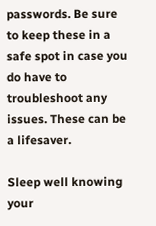passwords. Be sure to keep these in a safe spot in case you do have to troubleshoot any issues. These can be a lifesaver.

Sleep well knowing your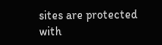sites are protected with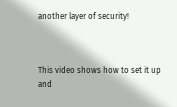another layer of security!



This video shows how to set it up and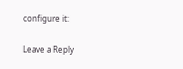configure it:

Leave a Reply